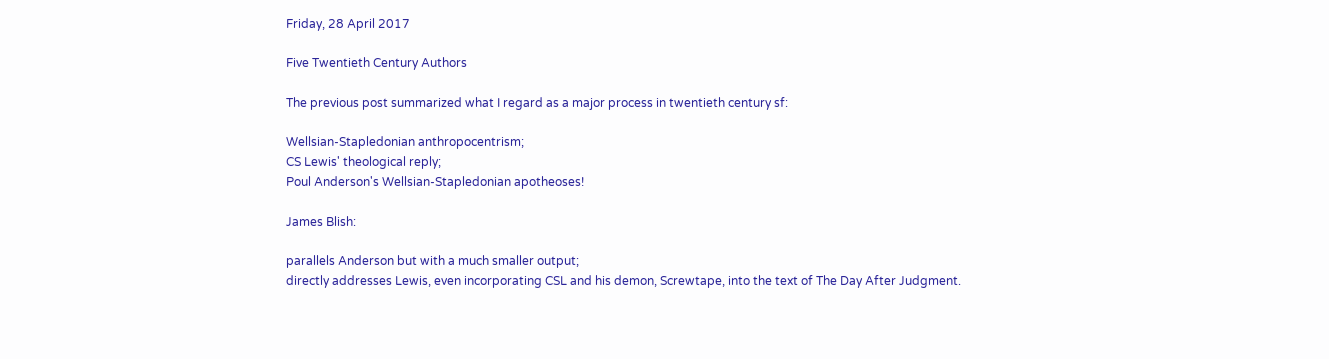Friday, 28 April 2017

Five Twentieth Century Authors

The previous post summarized what I regard as a major process in twentieth century sf:

Wellsian-Stapledonian anthropocentrism;
CS Lewis' theological reply;
Poul Anderson's Wellsian-Stapledonian apotheoses!

James Blish:

parallels Anderson but with a much smaller output;
directly addresses Lewis, even incorporating CSL and his demon, Screwtape, into the text of The Day After Judgment.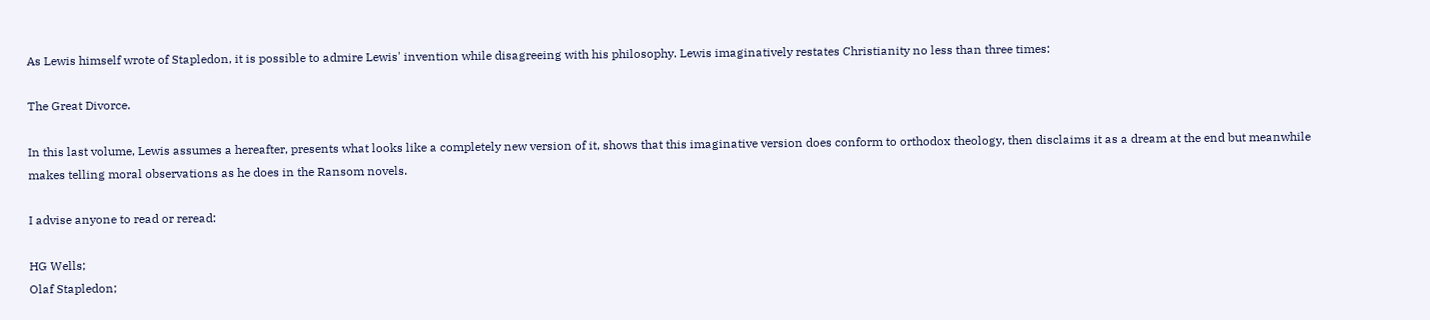As Lewis himself wrote of Stapledon, it is possible to admire Lewis' invention while disagreeing with his philosophy. Lewis imaginatively restates Christianity no less than three times:

The Great Divorce.

In this last volume, Lewis assumes a hereafter, presents what looks like a completely new version of it, shows that this imaginative version does conform to orthodox theology, then disclaims it as a dream at the end but meanwhile makes telling moral observations as he does in the Ransom novels.

I advise anyone to read or reread:

HG Wells;
Olaf Stapledon;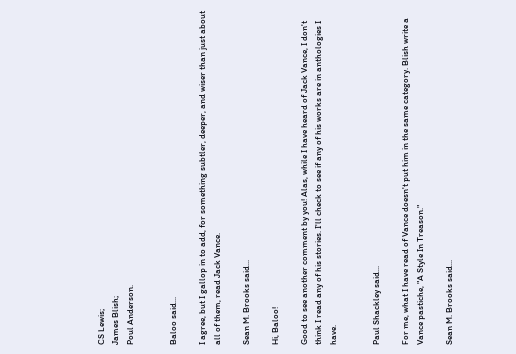CS Lewis;
James Blish;
Poul Anderson.


Baloo said...

I agree, but I gallop in to add, for something subtler, deeper, and wiser than just about all of them, read Jack Vance.

Sean M. Brooks said...

Hi, Baloo!

Good to see another comment by you! Alas, while I have heard of Jack Vance, I don't think I read any of his stories. I'll check to see if any of his works are in anthologies I have.


Paul Shackley said...

For me, what I have read of Vance doesn't put him in the same category. Blish write a Vance pastiche, "A Style In Treason."

Sean M. Brooks said...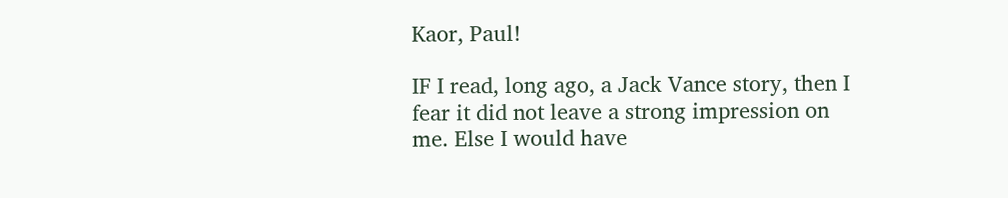Kaor, Paul!

IF I read, long ago, a Jack Vance story, then I fear it did not leave a strong impression on me. Else I would have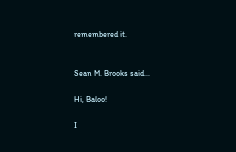remembered it.


Sean M. Brooks said...

Hi, Baloo!

I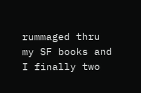rummaged thru my SF books and I finally two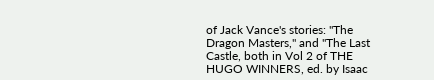of Jack Vance's stories: "The Dragon Masters," and "The Last Castle, both in Vol 2 of THE HUGO WINNERS, ed. by Isaac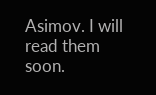Asimov. I will read them soon.